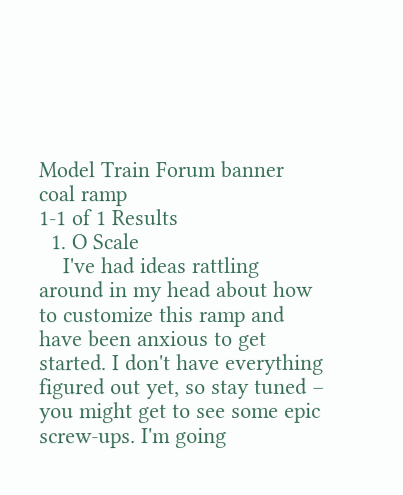Model Train Forum banner
coal ramp
1-1 of 1 Results
  1. O Scale
    I've had ideas rattling around in my head about how to customize this ramp and have been anxious to get started. I don't have everything figured out yet, so stay tuned – you might get to see some epic screw-ups. I'm going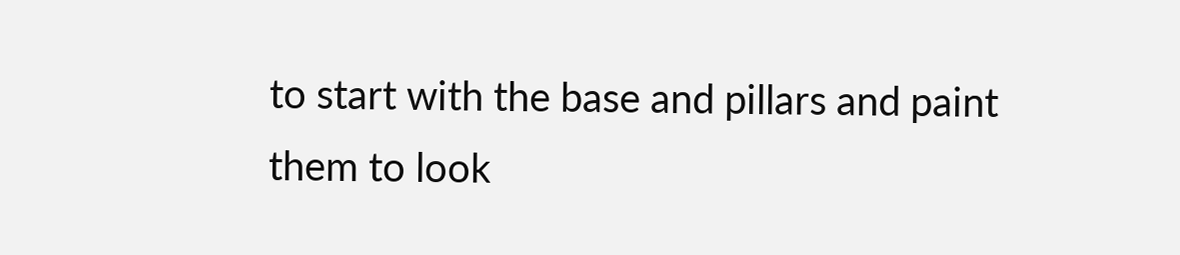to start with the base and pillars and paint them to look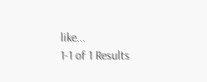like...
1-1 of 1 Results